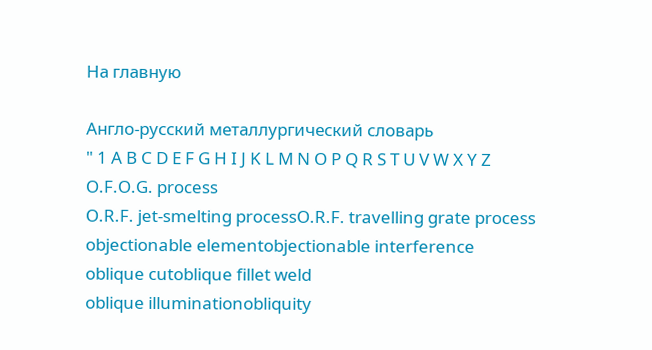На главную

Англо-русский металлургический словарь
" 1 A B C D E F G H I J K L M N O P Q R S T U V W X Y Z
O.F.O.G. process
O.R.F. jet-smelting processO.R.F. travelling grate process
objectionable elementobjectionable interference
oblique cutoblique fillet weld
oblique illuminationobliquity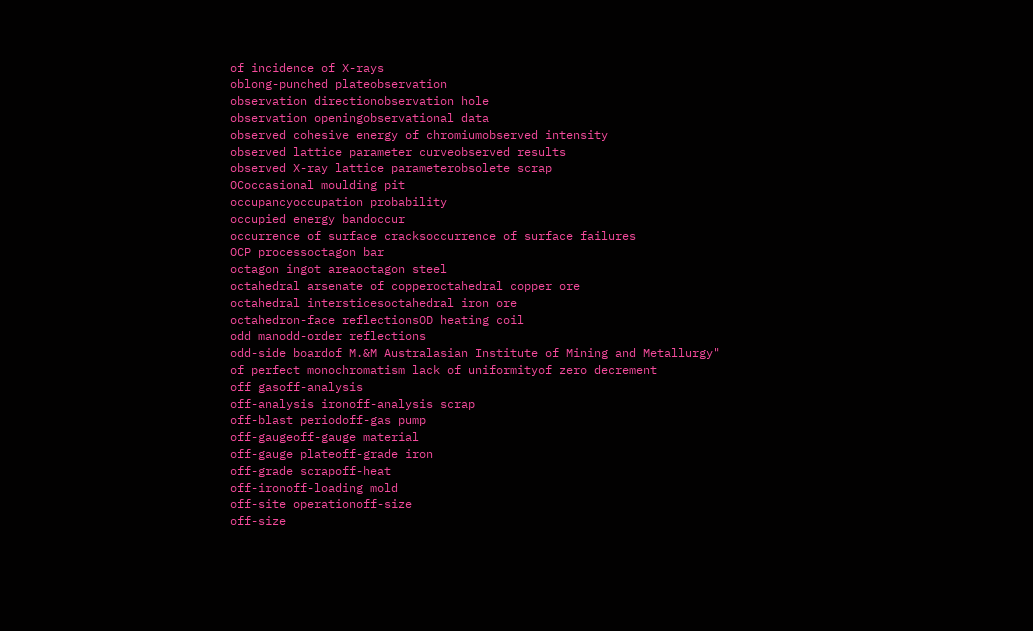of incidence of X-rays
oblong-punched plateobservation
observation directionobservation hole
observation openingobservational data
observed cohesive energy of chromiumobserved intensity
observed lattice parameter curveobserved results
observed X-ray lattice parameterobsolete scrap
OCoccasional moulding pit
occupancyoccupation probability
occupied energy bandoccur
occurrence of surface cracksoccurrence of surface failures
OCP processoctagon bar
octagon ingot areaoctagon steel
octahedral arsenate of copperoctahedral copper ore
octahedral intersticesoctahedral iron ore
octahedron-face reflectionsOD heating coil
odd manodd-order reflections
odd-side boardof M.&M Australasian Institute of Mining and Metallurgy"
of perfect monochromatism lack of uniformityof zero decrement
off gasoff-analysis
off-analysis ironoff-analysis scrap
off-blast periodoff-gas pump
off-gaugeoff-gauge material
off-gauge plateoff-grade iron
off-grade scrapoff-heat
off-ironoff-loading mold
off-site operationoff-size
off-size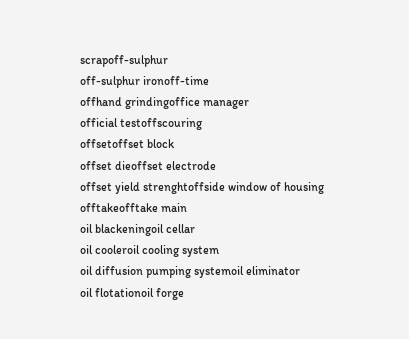scrapoff-sulphur
off-sulphur ironoff-time
offhand grindingoffice manager
official testoffscouring
offsetoffset block
offset dieoffset electrode
offset yield strenghtoffside window of housing
offtakeofftake main
oil blackeningoil cellar
oil cooleroil cooling system
oil diffusion pumping systemoil eliminator
oil flotationoil forge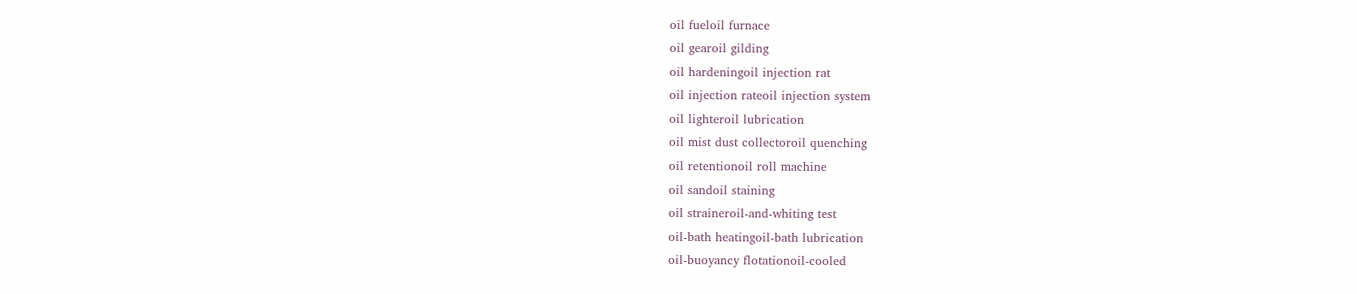oil fueloil furnace
oil gearoil gilding
oil hardeningoil injection rat
oil injection rateoil injection system
oil lighteroil lubrication
oil mist dust collectoroil quenching
oil retentionoil roll machine
oil sandoil staining
oil straineroil-and-whiting test
oil-bath heatingoil-bath lubrication
oil-buoyancy flotationoil-cooled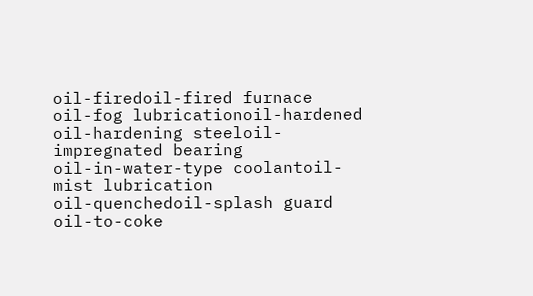oil-firedoil-fired furnace
oil-fog lubricationoil-hardened
oil-hardening steeloil-impregnated bearing
oil-in-water-type coolantoil-mist lubrication
oil-quenchedoil-splash guard
oil-to-coke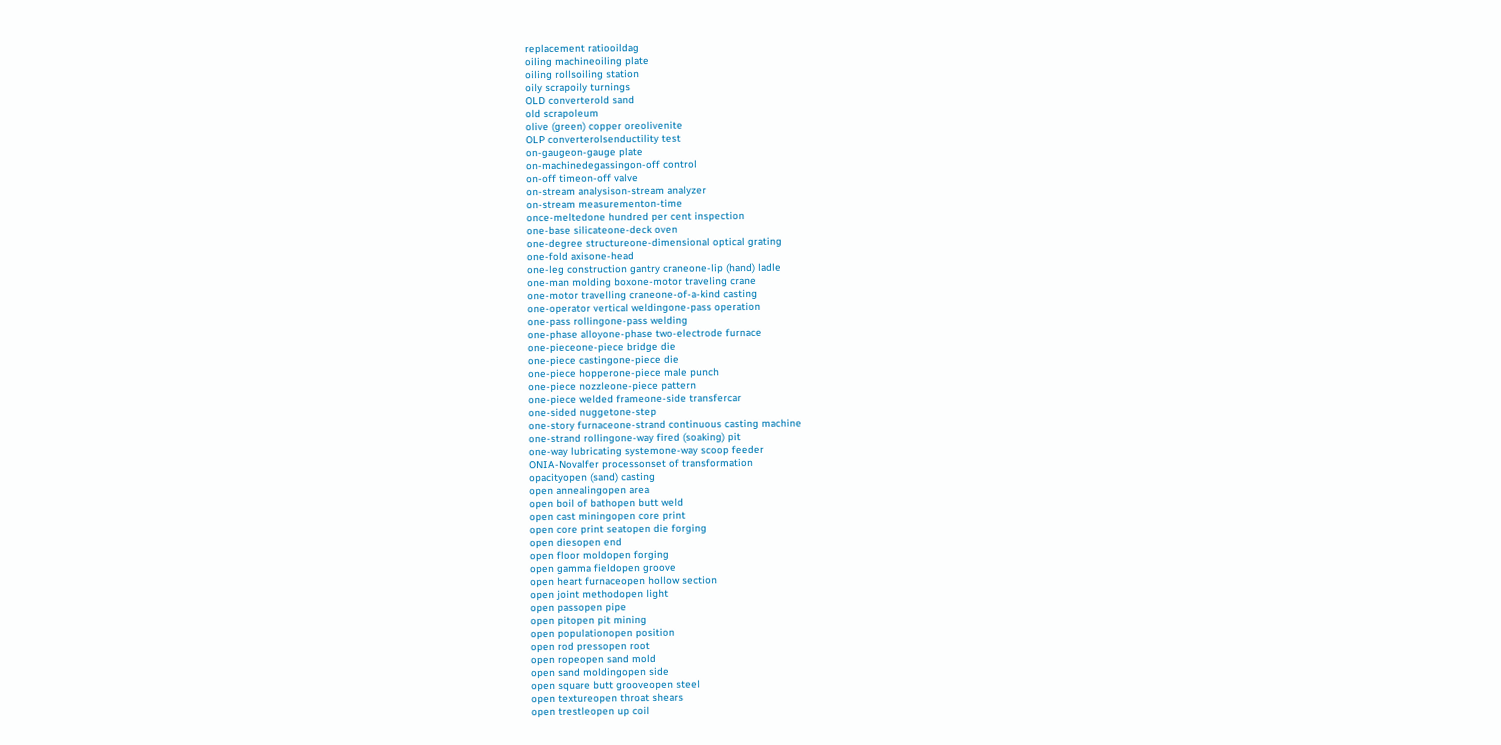replacement ratiooildag
oiling machineoiling plate
oiling rollsoiling station
oily scrapoily turnings
OLD converterold sand
old scrapoleum
olive (green) copper oreolivenite
OLP converterolsenductility test
on-gaugeon-gauge plate
on-machinedegassingon-off control
on-off timeon-off valve
on-stream analysison-stream analyzer
on-stream measurementon-time
once-meltedone hundred per cent inspection
one-base silicateone-deck oven
one-degree structureone-dimensional optical grating
one-fold axisone-head
one-leg construction gantry craneone-lip (hand) ladle
one-man molding boxone-motor traveling crane
one-motor travelling craneone-of-a-kind casting
one-operator vertical weldingone-pass operation
one-pass rollingone-pass welding
one-phase alloyone-phase two-electrode furnace
one-pieceone-piece bridge die
one-piece castingone-piece die
one-piece hopperone-piece male punch
one-piece nozzleone-piece pattern
one-piece welded frameone-side transfercar
one-sided nuggetone-step
one-story furnaceone-strand continuous casting machine
one-strand rollingone-way fired (soaking) pit
one-way lubricating systemone-way scoop feeder
ONIA-Novalfer processonset of transformation
opacityopen (sand) casting
open annealingopen area
open boil of bathopen butt weld
open cast miningopen core print
open core print seatopen die forging
open diesopen end
open floor moldopen forging
open gamma fieldopen groove
open heart furnaceopen hollow section
open joint methodopen light
open passopen pipe
open pitopen pit mining
open populationopen position
open rod pressopen root
open ropeopen sand mold
open sand moldingopen side
open square butt grooveopen steel
open textureopen throat shears
open trestleopen up coil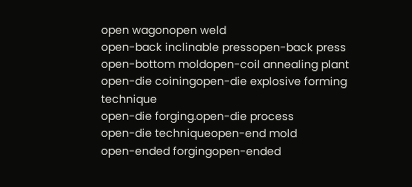open wagonopen weld
open-back inclinable pressopen-back press
open-bottom moldopen-coil annealing plant
open-die coiningopen-die explosive forming technique
open-die forging.open-die process
open-die techniqueopen-end mold
open-ended forgingopen-ended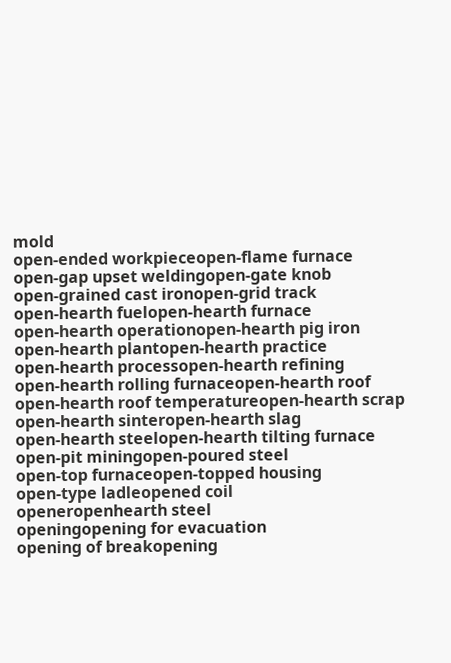mold
open-ended workpieceopen-flame furnace
open-gap upset weldingopen-gate knob
open-grained cast ironopen-grid track
open-hearth fuelopen-hearth furnace
open-hearth operationopen-hearth pig iron
open-hearth plantopen-hearth practice
open-hearth processopen-hearth refining
open-hearth rolling furnaceopen-hearth roof
open-hearth roof temperatureopen-hearth scrap
open-hearth sinteropen-hearth slag
open-hearth steelopen-hearth tilting furnace
open-pit miningopen-poured steel
open-top furnaceopen-topped housing
open-type ladleopened coil
openeropenhearth steel
openingopening for evacuation
opening of breakopening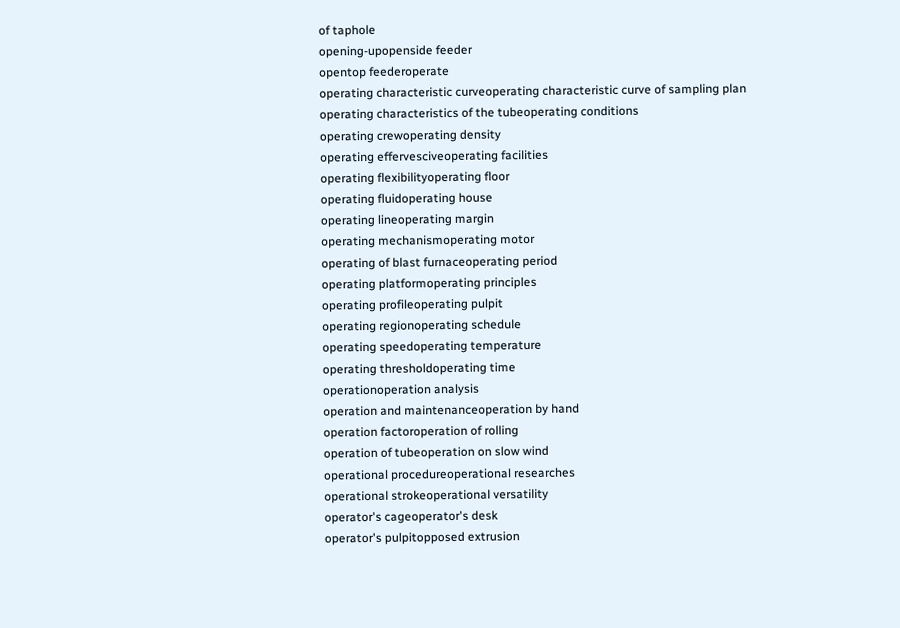of taphole
opening-upopenside feeder
opentop feederoperate
operating characteristic curveoperating characteristic curve of sampling plan
operating characteristics of the tubeoperating conditions
operating crewoperating density
operating effervesciveoperating facilities
operating flexibilityoperating floor
operating fluidoperating house
operating lineoperating margin
operating mechanismoperating motor
operating of blast furnaceoperating period
operating platformoperating principles
operating profileoperating pulpit
operating regionoperating schedule
operating speedoperating temperature
operating thresholdoperating time
operationoperation analysis
operation and maintenanceoperation by hand
operation factoroperation of rolling
operation of tubeoperation on slow wind
operational procedureoperational researches
operational strokeoperational versatility
operator's cageoperator's desk
operator's pulpitopposed extrusion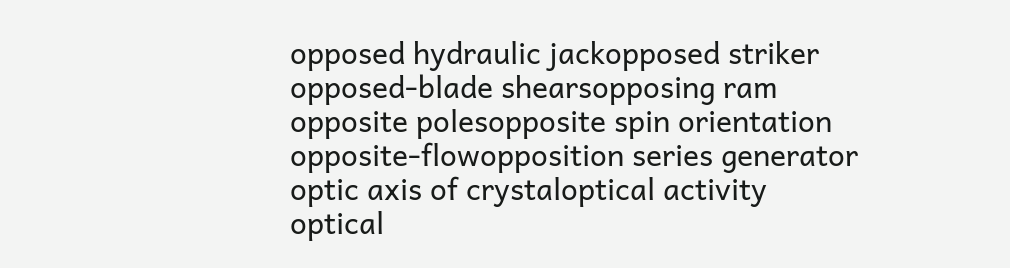opposed hydraulic jackopposed striker
opposed-blade shearsopposing ram
opposite polesopposite spin orientation
opposite-flowopposition series generator
optic axis of crystaloptical activity
optical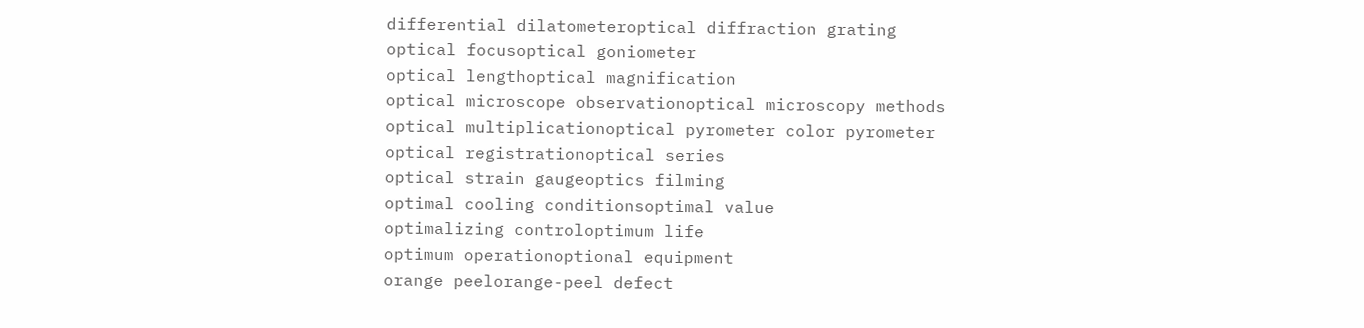differential dilatometeroptical diffraction grating
optical focusoptical goniometer
optical lengthoptical magnification
optical microscope observationoptical microscopy methods
optical multiplicationoptical pyrometer color pyrometer
optical registrationoptical series
optical strain gaugeoptics filming
optimal cooling conditionsoptimal value
optimalizing controloptimum life
optimum operationoptional equipment
orange peelorange-peel defect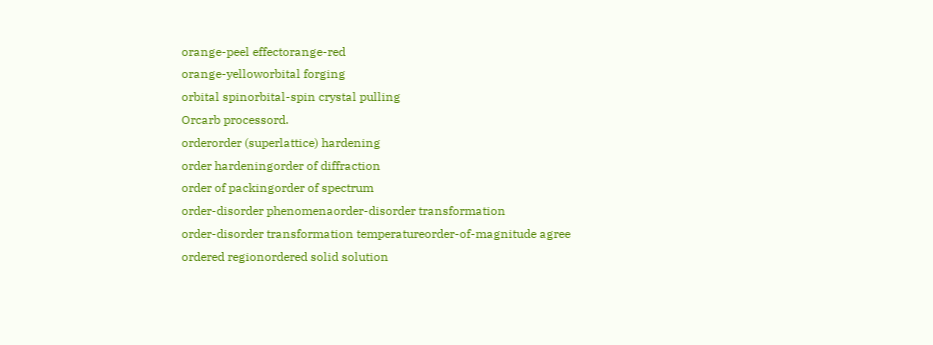orange-peel effectorange-red
orange-yelloworbital forging
orbital spinorbital-spin crystal pulling
Orcarb processord.
orderorder (superlattice) hardening
order hardeningorder of diffraction
order of packingorder of spectrum
order-disorder phenomenaorder-disorder transformation
order-disorder transformation temperatureorder-of-magnitude agree
ordered regionordered solid solution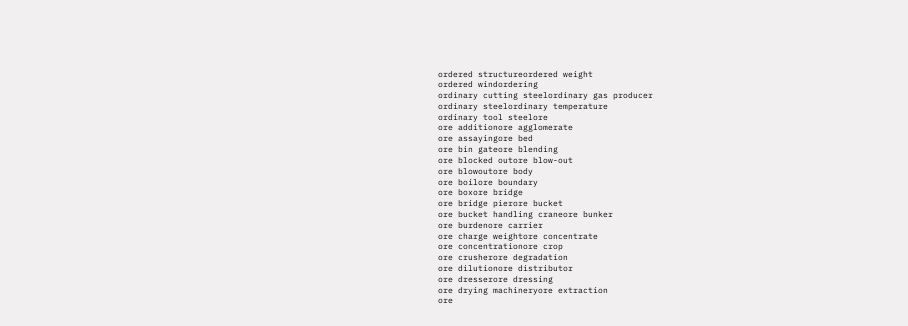ordered structureordered weight
ordered windordering
ordinary cutting steelordinary gas producer
ordinary steelordinary temperature
ordinary tool steelore
ore additionore agglomerate
ore assayingore bed
ore bin gateore blending
ore blocked outore blow-out
ore blowoutore body
ore boilore boundary
ore boxore bridge
ore bridge pierore bucket
ore bucket handling craneore bunker
ore burdenore carrier
ore charge weightore concentrate
ore concentrationore crop
ore crusherore degradation
ore dilutionore distributor
ore dresserore dressing
ore drying machineryore extraction
ore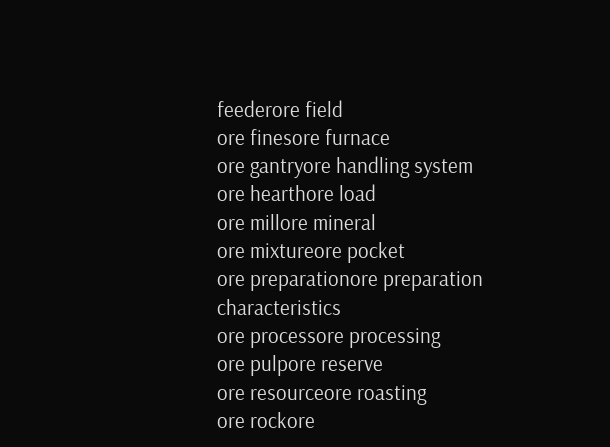feederore field
ore finesore furnace
ore gantryore handling system
ore hearthore load
ore millore mineral
ore mixtureore pocket
ore preparationore preparation characteristics
ore processore processing
ore pulpore reserve
ore resourceore roasting
ore rockore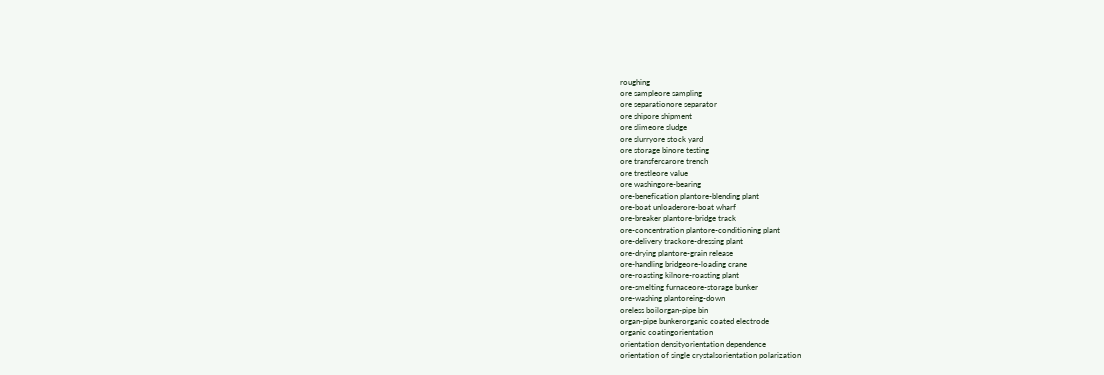roughing
ore sampleore sampling
ore separationore separator
ore shipore shipment
ore slimeore sludge
ore slurryore stock yard
ore storage binore testing
ore transfercarore trench
ore trestleore value
ore washingore-bearing
ore-benefication plantore-blending plant
ore-boat unloaderore-boat wharf
ore-breaker plantore-bridge track
ore-concentration plantore-conditioning plant
ore-delivery trackore-dressing plant
ore-drying plantore-grain release
ore-handling bridgeore-loading crane
ore-roasting kilnore-roasting plant
ore-smelting furnaceore-storage bunker
ore-washing plantoreing-down
oreless boilorgan-pipe bin
organ-pipe bunkerorganic coated electrode
organic coatingorientation
orientation densityorientation dependence
orientation of single crystalsorientation polarization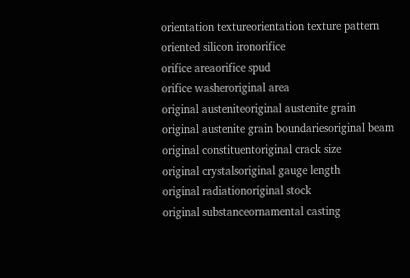orientation textureorientation texture pattern
oriented silicon ironorifice
orifice areaorifice spud
orifice washeroriginal area
original austeniteoriginal austenite grain
original austenite grain boundariesoriginal beam
original constituentoriginal crack size
original crystalsoriginal gauge length
original radiationoriginal stock
original substanceornamental casting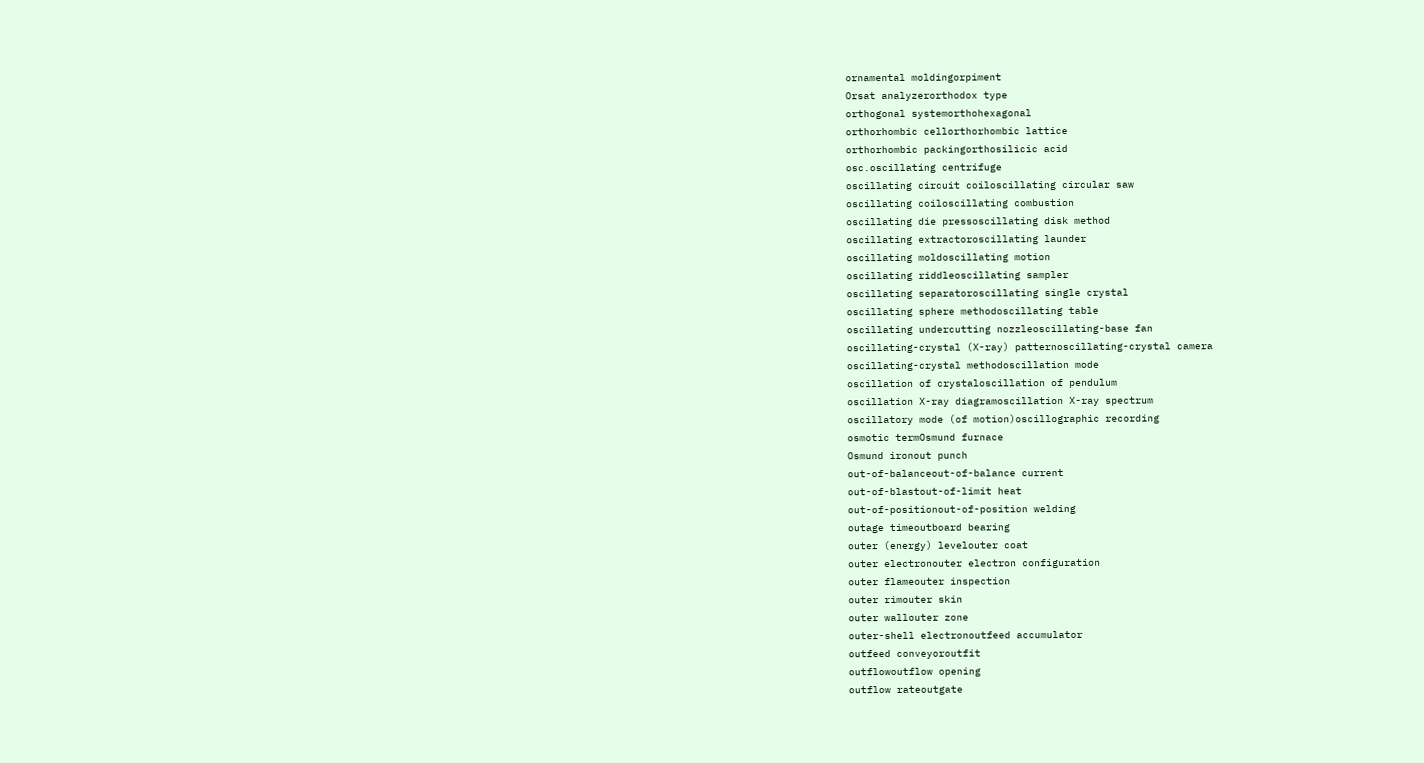ornamental moldingorpiment
Orsat analyzerorthodox type
orthogonal systemorthohexagonal
orthorhombic cellorthorhombic lattice
orthorhombic packingorthosilicic acid
osc.oscillating centrifuge
oscillating circuit coiloscillating circular saw
oscillating coiloscillating combustion
oscillating die pressoscillating disk method
oscillating extractoroscillating launder
oscillating moldoscillating motion
oscillating riddleoscillating sampler
oscillating separatoroscillating single crystal
oscillating sphere methodoscillating table
oscillating undercutting nozzleoscillating-base fan
oscillating-crystal (X-ray) patternoscillating-crystal camera
oscillating-crystal methodoscillation mode
oscillation of crystaloscillation of pendulum
oscillation X-ray diagramoscillation X-ray spectrum
oscillatory mode (of motion)oscillographic recording
osmotic termOsmund furnace
Osmund ironout punch
out-of-balanceout-of-balance current
out-of-blastout-of-limit heat
out-of-positionout-of-position welding
outage timeoutboard bearing
outer (energy) levelouter coat
outer electronouter electron configuration
outer flameouter inspection
outer rimouter skin
outer wallouter zone
outer-shell electronoutfeed accumulator
outfeed conveyoroutfit
outflowoutflow opening
outflow rateoutgate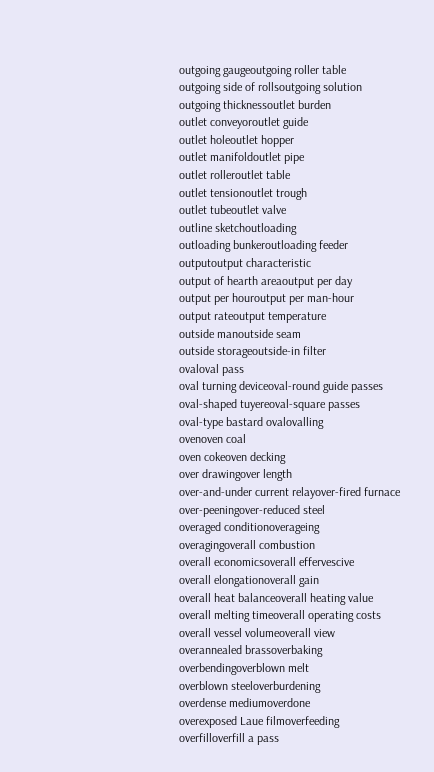outgoing gaugeoutgoing roller table
outgoing side of rollsoutgoing solution
outgoing thicknessoutlet burden
outlet conveyoroutlet guide
outlet holeoutlet hopper
outlet manifoldoutlet pipe
outlet rolleroutlet table
outlet tensionoutlet trough
outlet tubeoutlet valve
outline sketchoutloading
outloading bunkeroutloading feeder
outputoutput characteristic
output of hearth areaoutput per day
output per houroutput per man-hour
output rateoutput temperature
outside manoutside seam
outside storageoutside-in filter
ovaloval pass
oval turning deviceoval-round guide passes
oval-shaped tuyereoval-square passes
oval-type bastard ovalovalling
ovenoven coal
oven cokeoven decking
over drawingover length
over-and-under current relayover-fired furnace
over-peeningover-reduced steel
overaged conditionoverageing
overagingoverall combustion
overall economicsoverall effervescive
overall elongationoverall gain
overall heat balanceoverall heating value
overall melting timeoverall operating costs
overall vessel volumeoverall view
overannealed brassoverbaking
overbendingoverblown melt
overblown steeloverburdening
overdense mediumoverdone
overexposed Laue filmoverfeeding
overfilloverfill a pass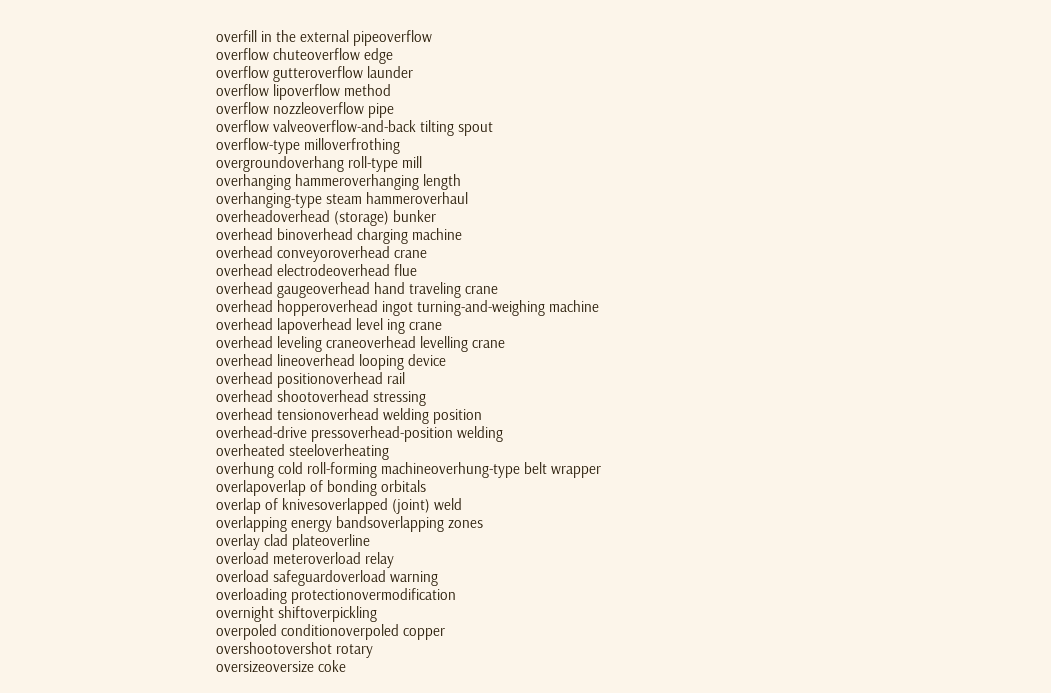overfill in the external pipeoverflow
overflow chuteoverflow edge
overflow gutteroverflow launder
overflow lipoverflow method
overflow nozzleoverflow pipe
overflow valveoverflow-and-back tilting spout
overflow-type milloverfrothing
overgroundoverhang roll-type mill
overhanging hammeroverhanging length
overhanging-type steam hammeroverhaul
overheadoverhead (storage) bunker
overhead binoverhead charging machine
overhead conveyoroverhead crane
overhead electrodeoverhead flue
overhead gaugeoverhead hand traveling crane
overhead hopperoverhead ingot turning-and-weighing machine
overhead lapoverhead level ing crane
overhead leveling craneoverhead levelling crane
overhead lineoverhead looping device
overhead positionoverhead rail
overhead shootoverhead stressing
overhead tensionoverhead welding position
overhead-drive pressoverhead-position welding
overheated steeloverheating
overhung cold roll-forming machineoverhung-type belt wrapper
overlapoverlap of bonding orbitals
overlap of knivesoverlapped (joint) weld
overlapping energy bandsoverlapping zones
overlay clad plateoverline
overload meteroverload relay
overload safeguardoverload warning
overloading protectionovermodification
overnight shiftoverpickling
overpoled conditionoverpoled copper
overshootovershot rotary
oversizeoversize coke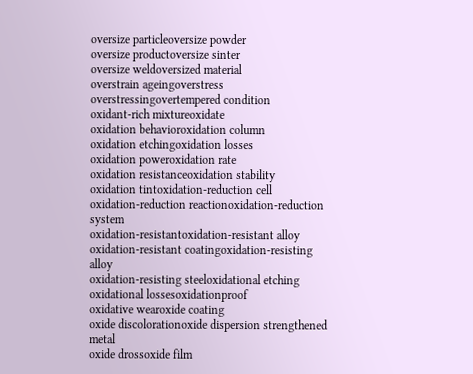oversize particleoversize powder
oversize productoversize sinter
oversize weldoversized material
overstrain ageingoverstress
overstressingovertempered condition
oxidant-rich mixtureoxidate
oxidation behavioroxidation column
oxidation etchingoxidation losses
oxidation poweroxidation rate
oxidation resistanceoxidation stability
oxidation tintoxidation-reduction cell
oxidation-reduction reactionoxidation-reduction system
oxidation-resistantoxidation-resistant alloy
oxidation-resistant coatingoxidation-resisting alloy
oxidation-resisting steeloxidational etching
oxidational lossesoxidationproof
oxidative wearoxide coating
oxide discolorationoxide dispersion strengthened metal
oxide drossoxide film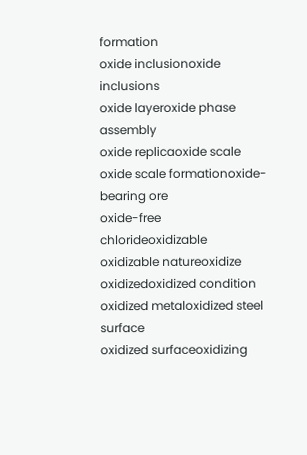formation
oxide inclusionoxide inclusions
oxide layeroxide phase assembly
oxide replicaoxide scale
oxide scale formationoxide-bearing ore
oxide-free chlorideoxidizable
oxidizable natureoxidize
oxidizedoxidized condition
oxidized metaloxidized steel surface
oxidized surfaceoxidizing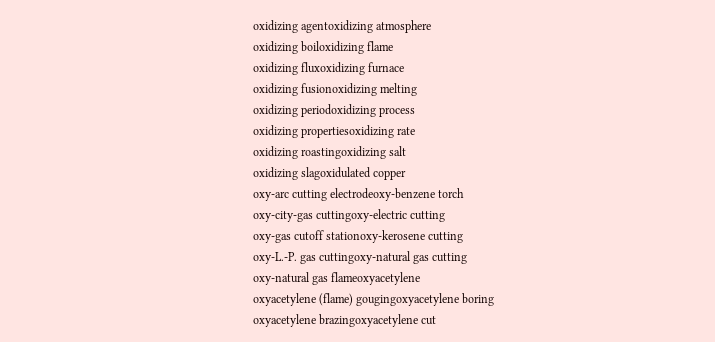oxidizing agentoxidizing atmosphere
oxidizing boiloxidizing flame
oxidizing fluxoxidizing furnace
oxidizing fusionoxidizing melting
oxidizing periodoxidizing process
oxidizing propertiesoxidizing rate
oxidizing roastingoxidizing salt
oxidizing slagoxidulated copper
oxy-arc cutting electrodeoxy-benzene torch
oxy-city-gas cuttingoxy-electric cutting
oxy-gas cutoff stationoxy-kerosene cutting
oxy-L.-P. gas cuttingoxy-natural gas cutting
oxy-natural gas flameoxyacetylene
oxyacetylene (flame) gougingoxyacetylene boring
oxyacetylene brazingoxyacetylene cut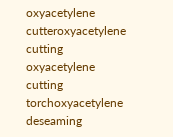oxyacetylene cutteroxyacetylene cutting
oxyacetylene cutting torchoxyacetylene deseaming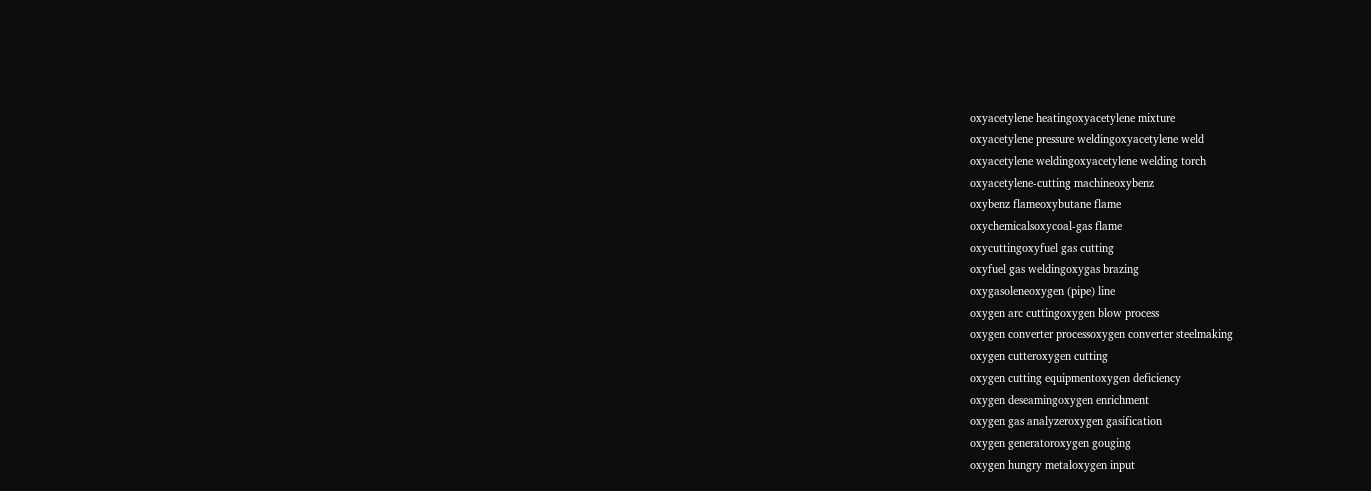oxyacetylene heatingoxyacetylene mixture
oxyacetylene pressure weldingoxyacetylene weld
oxyacetylene weldingoxyacetylene welding torch
oxyacetylene-cutting machineoxybenz
oxybenz flameoxybutane flame
oxychemicalsoxycoal-gas flame
oxycuttingoxyfuel gas cutting
oxyfuel gas weldingoxygas brazing
oxygasoleneoxygen (pipe) line
oxygen arc cuttingoxygen blow process
oxygen converter processoxygen converter steelmaking
oxygen cutteroxygen cutting
oxygen cutting equipmentoxygen deficiency
oxygen deseamingoxygen enrichment
oxygen gas analyzeroxygen gasification
oxygen generatoroxygen gouging
oxygen hungry metaloxygen input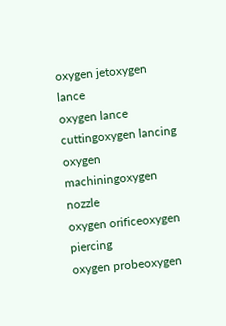oxygen jetoxygen lance
oxygen lance cuttingoxygen lancing
oxygen machiningoxygen nozzle
oxygen orificeoxygen piercing
oxygen probeoxygen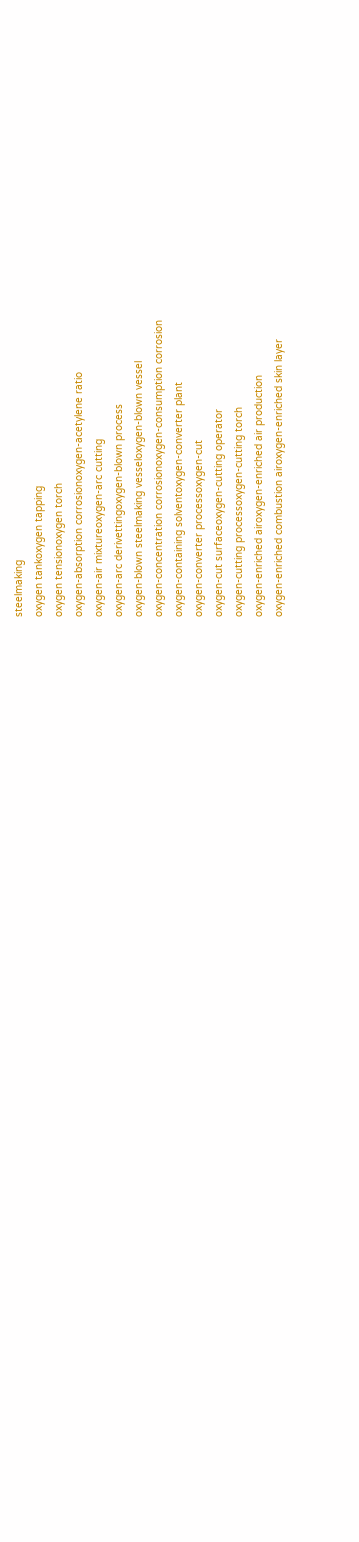steelmaking
oxygen tankoxygen tapping
oxygen tensionoxygen torch
oxygen-absorption corrosionoxygen-acetylene ratio
oxygen-air mixtureoxygen-arc cutting
oxygen-arc derivettingoxygen-blown process
oxygen-blown steelmaking vesseloxygen-blown vessel
oxygen-concentration corrosionoxygen-consumption corrosion
oxygen-containing solventoxygen-converter plant
oxygen-converter processoxygen-cut
oxygen-cut surfaceoxygen-cutting operator
oxygen-cutting processoxygen-cutting torch
oxygen-enriched airoxygen-enriched air production
oxygen-enriched combustion airoxygen-enriched skin layer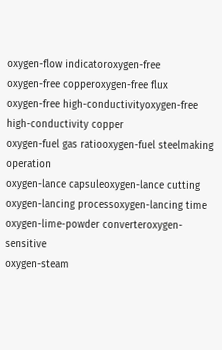oxygen-flow indicatoroxygen-free
oxygen-free copperoxygen-free flux
oxygen-free high-conductivityoxygen-free high-conductivity copper
oxygen-fuel gas ratiooxygen-fuel steelmaking operation
oxygen-lance capsuleoxygen-lance cutting
oxygen-lancing processoxygen-lancing time
oxygen-lime-powder converteroxygen-sensitive
oxygen-steam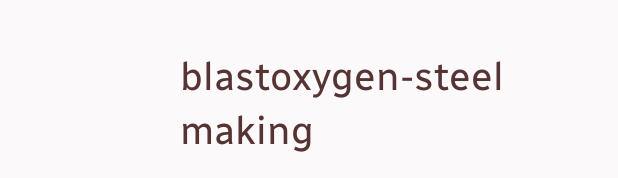blastoxygen-steel making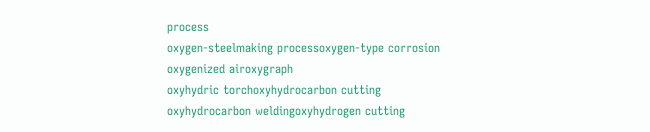process
oxygen-steelmaking processoxygen-type corrosion
oxygenized airoxygraph
oxyhydric torchoxyhydrocarbon cutting
oxyhydrocarbon weldingoxyhydrogen cutting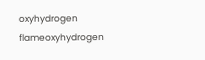oxyhydrogen flameoxyhydrogen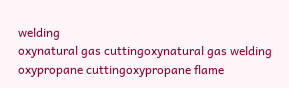welding
oxynatural gas cuttingoxynatural gas welding
oxypropane cuttingoxypropane flame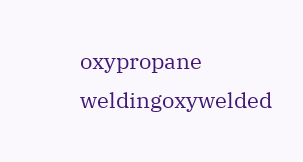oxypropane weldingoxywelded